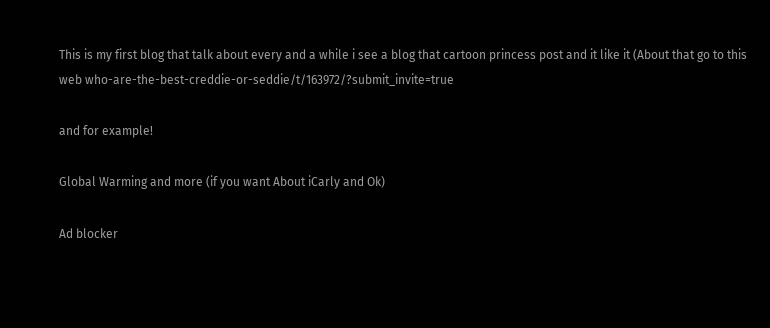This is my first blog that talk about every and a while i see a blog that cartoon princess post and it like it (About that go to this web who-are-the-best-creddie-or-seddie/t/163972/?submit_invite=true

and for example!

Global Warming and more (if you want About iCarly and Ok)

Ad blocker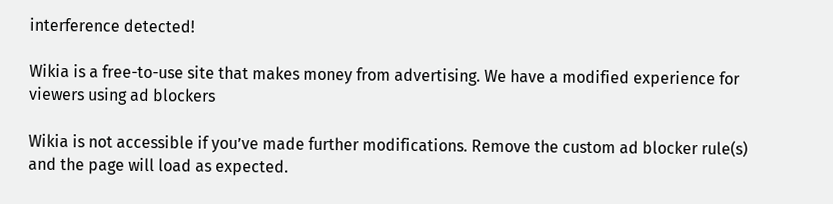interference detected!

Wikia is a free-to-use site that makes money from advertising. We have a modified experience for viewers using ad blockers

Wikia is not accessible if you’ve made further modifications. Remove the custom ad blocker rule(s) and the page will load as expected.